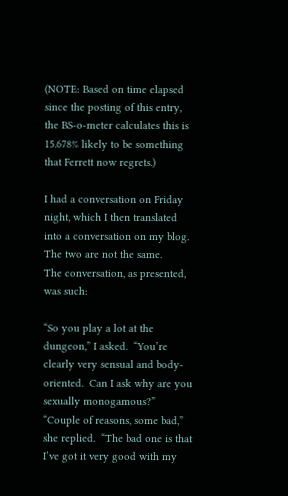(NOTE: Based on time elapsed since the posting of this entry, the BS-o-meter calculates this is 15.678% likely to be something that Ferrett now regrets.)

I had a conversation on Friday night, which I then translated into a conversation on my blog.  The two are not the same.
The conversation, as presented, was such:

“So you play a lot at the dungeon,” I asked.  “You’re clearly very sensual and body-oriented.  Can I ask why are you sexually monogamous?”
“Couple of reasons, some bad,” she replied.  “The bad one is that I’ve got it very good with my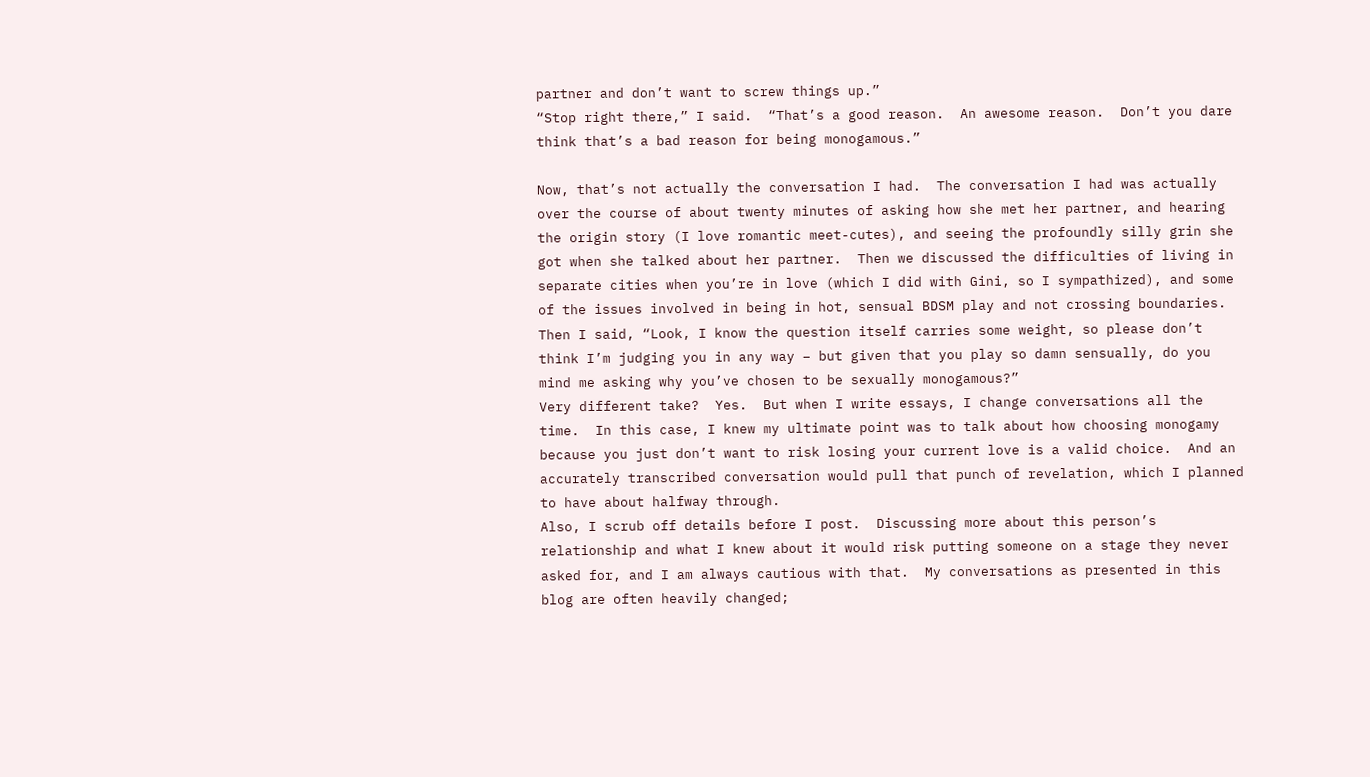partner and don’t want to screw things up.”
“Stop right there,” I said.  “That’s a good reason.  An awesome reason.  Don’t you dare think that’s a bad reason for being monogamous.”

Now, that’s not actually the conversation I had.  The conversation I had was actually over the course of about twenty minutes of asking how she met her partner, and hearing the origin story (I love romantic meet-cutes), and seeing the profoundly silly grin she got when she talked about her partner.  Then we discussed the difficulties of living in separate cities when you’re in love (which I did with Gini, so I sympathized), and some of the issues involved in being in hot, sensual BDSM play and not crossing boundaries.
Then I said, “Look, I know the question itself carries some weight, so please don’t think I’m judging you in any way – but given that you play so damn sensually, do you mind me asking why you’ve chosen to be sexually monogamous?”
Very different take?  Yes.  But when I write essays, I change conversations all the time.  In this case, I knew my ultimate point was to talk about how choosing monogamy because you just don’t want to risk losing your current love is a valid choice.  And an accurately transcribed conversation would pull that punch of revelation, which I planned to have about halfway through.
Also, I scrub off details before I post.  Discussing more about this person’s relationship and what I knew about it would risk putting someone on a stage they never asked for, and I am always cautious with that.  My conversations as presented in this blog are often heavily changed;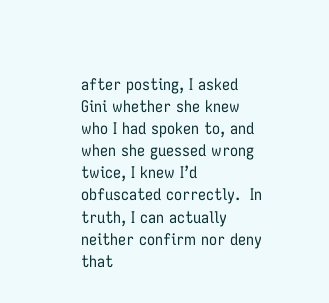after posting, I asked Gini whether she knew who I had spoken to, and when she guessed wrong twice, I knew I’d obfuscated correctly.  In truth, I can actually neither confirm nor deny that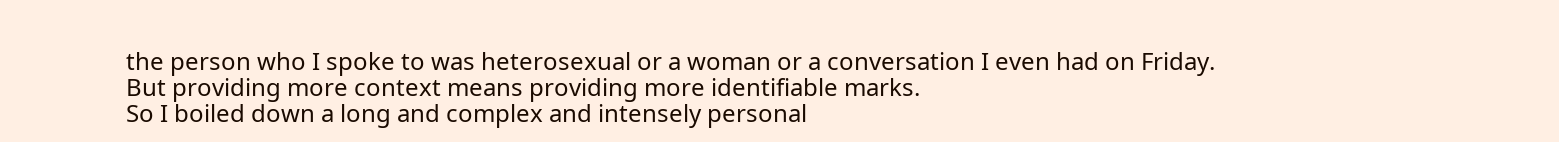the person who I spoke to was heterosexual or a woman or a conversation I even had on Friday.  But providing more context means providing more identifiable marks.
So I boiled down a long and complex and intensely personal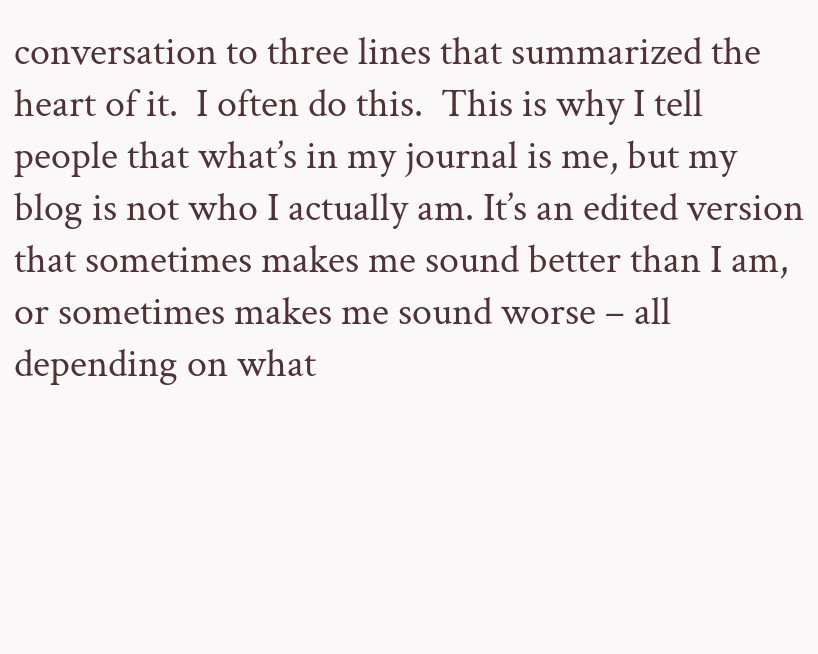conversation to three lines that summarized the heart of it.  I often do this.  This is why I tell people that what’s in my journal is me, but my blog is not who I actually am. It’s an edited version that sometimes makes me sound better than I am, or sometimes makes me sound worse – all depending on what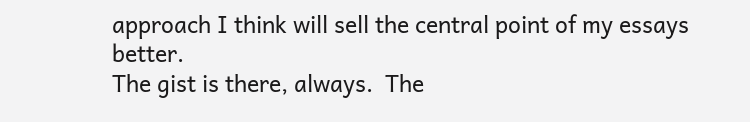approach I think will sell the central point of my essays better.
The gist is there, always.  The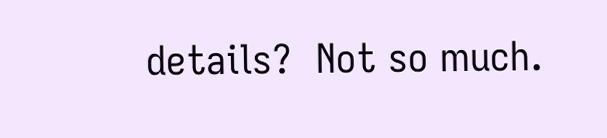details?  Not so much.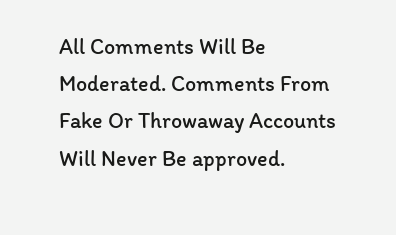All Comments Will Be Moderated. Comments From Fake Or Throwaway Accounts Will Never Be approved.